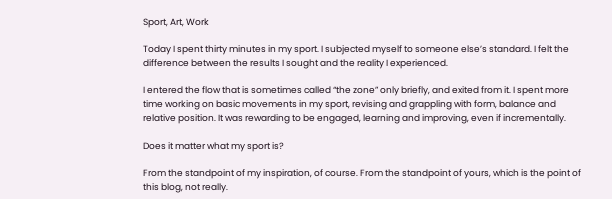Sport, Art, Work

Today I spent thirty minutes in my sport. I subjected myself to someone else’s standard. I felt the difference between the results I sought and the reality I experienced.

I entered the flow that is sometimes called “the zone” only briefly, and exited from it. I spent more time working on basic movements in my sport, revising and grappling with form, balance and relative position. It was rewarding to be engaged, learning and improving, even if incrementally.

Does it matter what my sport is?

From the standpoint of my inspiration, of course. From the standpoint of yours, which is the point of this blog, not really.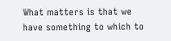What matters is that we have something to which to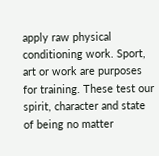apply raw physical conditioning work. Sport, art or work are purposes for training. These test our spirit, character and state of being no matter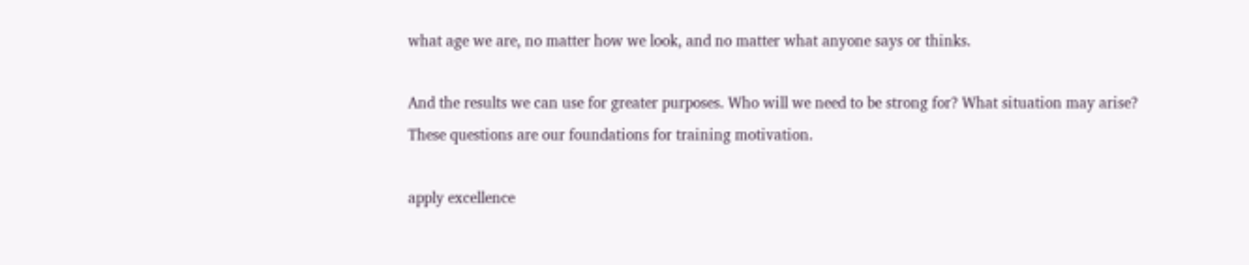what age we are, no matter how we look, and no matter what anyone says or thinks.

And the results we can use for greater purposes. Who will we need to be strong for? What situation may arise? These questions are our foundations for training motivation.

apply excellence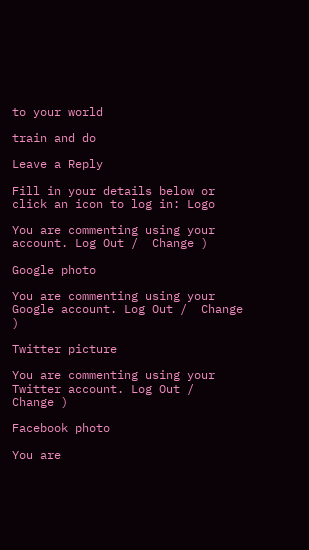to your world

train and do

Leave a Reply

Fill in your details below or click an icon to log in: Logo

You are commenting using your account. Log Out /  Change )

Google photo

You are commenting using your Google account. Log Out /  Change )

Twitter picture

You are commenting using your Twitter account. Log Out /  Change )

Facebook photo

You are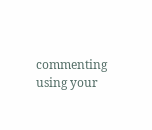commenting using your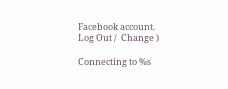Facebook account. Log Out /  Change )

Connecting to %s